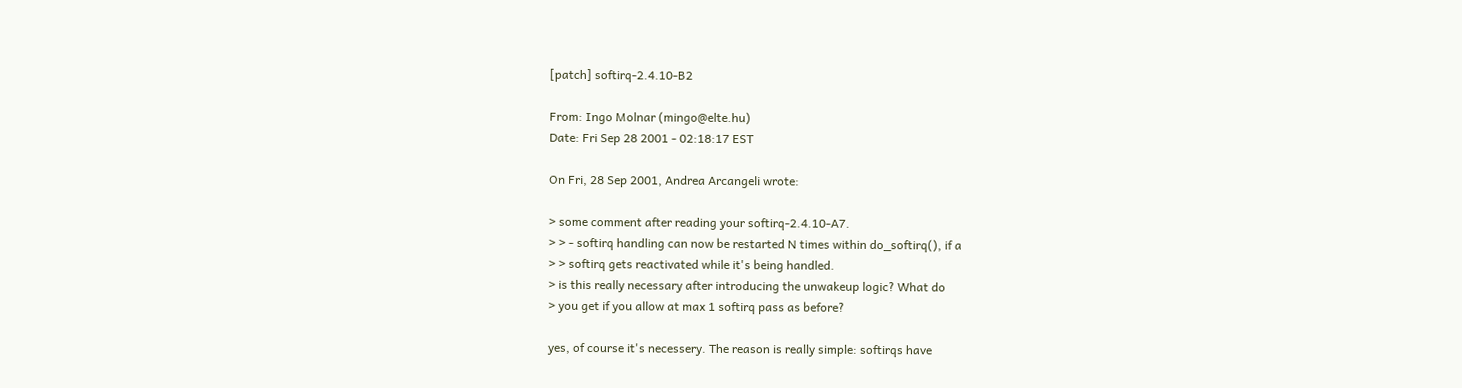[patch] softirq-2.4.10-B2

From: Ingo Molnar (mingo@elte.hu)
Date: Fri Sep 28 2001 - 02:18:17 EST

On Fri, 28 Sep 2001, Andrea Arcangeli wrote:

> some comment after reading your softirq-2.4.10-A7.
> > - softirq handling can now be restarted N times within do_softirq(), if a
> > softirq gets reactivated while it's being handled.
> is this really necessary after introducing the unwakeup logic? What do
> you get if you allow at max 1 softirq pass as before?

yes, of course it's necessery. The reason is really simple: softirqs have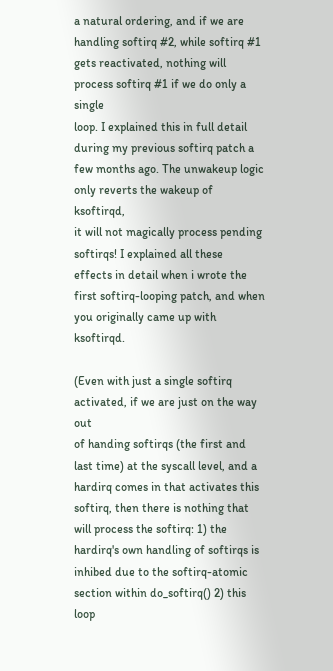a natural ordering, and if we are handling softirq #2, while softirq #1
gets reactivated, nothing will process softirq #1 if we do only a single
loop. I explained this in full detail during my previous softirq patch a
few months ago. The unwakeup logic only reverts the wakeup of ksoftirqd,
it will not magically process pending softirqs! I explained all these
effects in detail when i wrote the first softirq-looping patch, and when
you originally came up with ksoftirqd.

(Even with just a single softirq activated, if we are just on the way out
of handing softirqs (the first and last time) at the syscall level, and a
hardirq comes in that activates this softirq, then there is nothing that
will process the softirq: 1) the hardirq's own handling of softirqs is
inhibed due to the softirq-atomic section within do_softirq() 2) this loop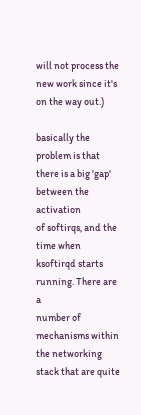will not process the new work since it's on the way out.)

basically the problem is that there is a big 'gap' between the activation
of softirqs, and the time when ksoftirqd starts running. There are a
number of mechanisms within the networking stack that are quite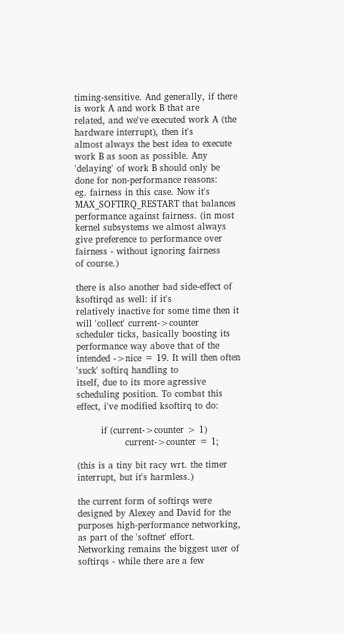timing-sensitive. And generally, if there is work A and work B that are
related, and we've executed work A (the hardware interrupt), then it's
almost always the best idea to execute work B as soon as possible. Any
'delaying' of work B should only be done for non-performance reasons:
eg. fairness in this case. Now it's MAX_SOFTIRQ_RESTART that balances
performance against fairness. (in most kernel subsystems we almost always
give preference to performance over fairness - without ignoring fairness
of course.)

there is also another bad side-effect of ksoftirqd as well: if it's
relatively inactive for some time then it will 'collect' current->counter
scheduler ticks, basically boosting its performance way above that of the
intended ->nice = 19. It will then often 'suck' softirq handling to
itself, due to its more agressive scheduling position. To combat this
effect, i've modified ksoftirq to do:

        if (current->counter > 1)
                current->counter = 1;

(this is a tiny bit racy wrt. the timer interrupt, but it's harmless.)

the current form of softirqs were designed by Alexey and David for the
purposes high-performance networking, as part of the 'softnet' effort.
Networking remains the biggest user of softirqs - while there are a few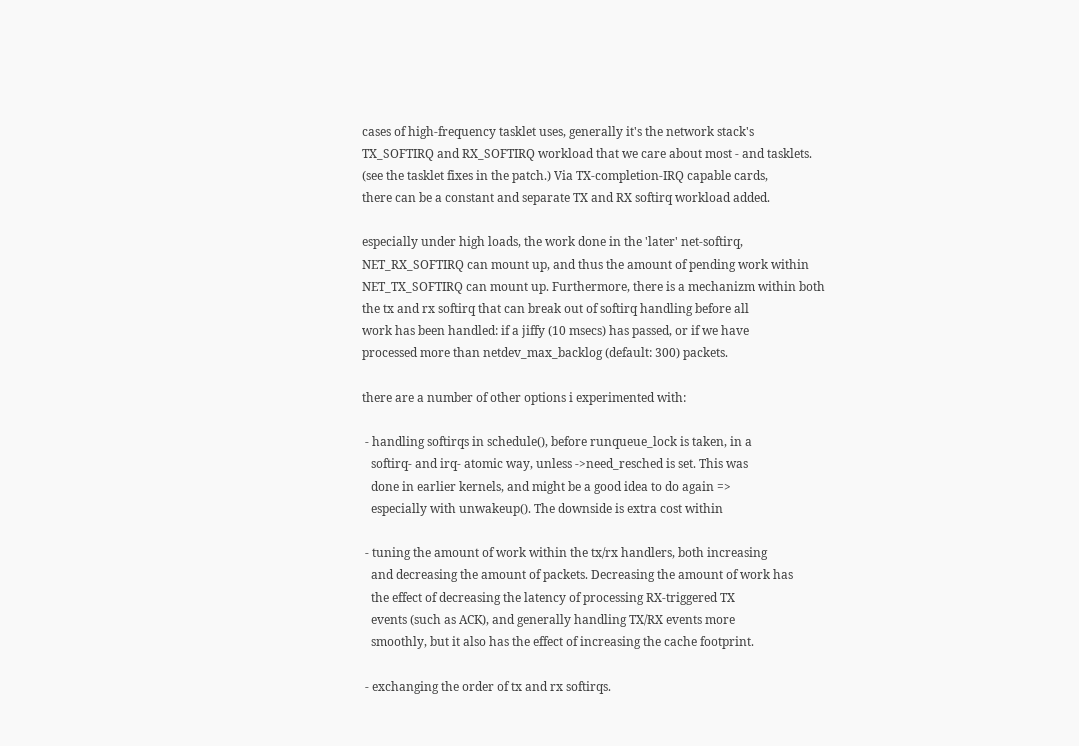cases of high-frequency tasklet uses, generally it's the network stack's
TX_SOFTIRQ and RX_SOFTIRQ workload that we care about most - and tasklets.
(see the tasklet fixes in the patch.) Via TX-completion-IRQ capable cards,
there can be a constant and separate TX and RX softirq workload added.

especially under high loads, the work done in the 'later' net-softirq,
NET_RX_SOFTIRQ can mount up, and thus the amount of pending work within
NET_TX_SOFTIRQ can mount up. Furthermore, there is a mechanizm within both
the tx and rx softirq that can break out of softirq handling before all
work has been handled: if a jiffy (10 msecs) has passed, or if we have
processed more than netdev_max_backlog (default: 300) packets.

there are a number of other options i experimented with:

 - handling softirqs in schedule(), before runqueue_lock is taken, in a
   softirq- and irq- atomic way, unless ->need_resched is set. This was
   done in earlier kernels, and might be a good idea to do again =>
   especially with unwakeup(). The downside is extra cost within

 - tuning the amount of work within the tx/rx handlers, both increasing
   and decreasing the amount of packets. Decreasing the amount of work has
   the effect of decreasing the latency of processing RX-triggered TX
   events (such as ACK), and generally handling TX/RX events more
   smoothly, but it also has the effect of increasing the cache footprint.

 - exchanging the order of tx and rx softirqs.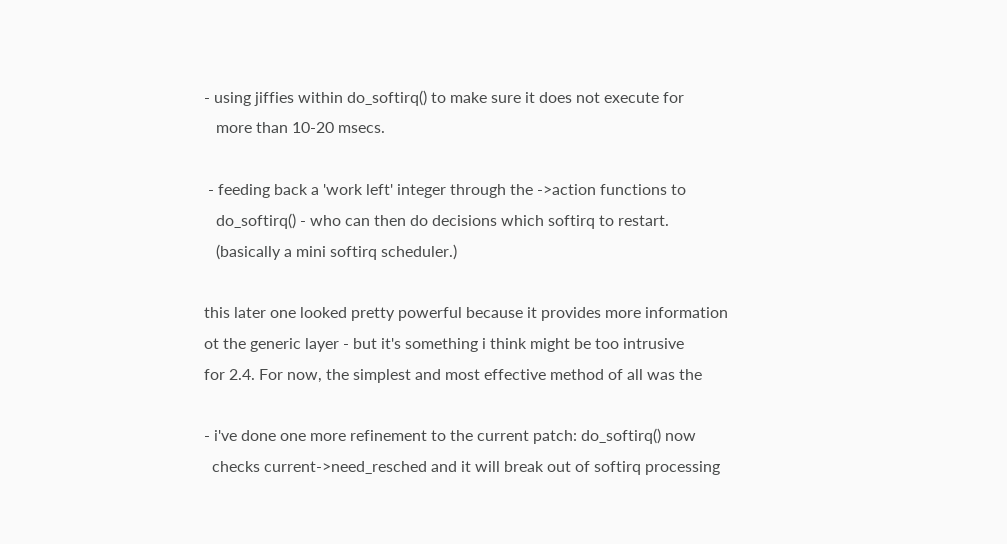- using jiffies within do_softirq() to make sure it does not execute for
   more than 10-20 msecs.

 - feeding back a 'work left' integer through the ->action functions to
   do_softirq() - who can then do decisions which softirq to restart.
   (basically a mini softirq scheduler.)

this later one looked pretty powerful because it provides more information
ot the generic layer - but it's something i think might be too intrusive
for 2.4. For now, the simplest and most effective method of all was the

- i've done one more refinement to the current patch: do_softirq() now
  checks current->need_resched and it will break out of softirq processing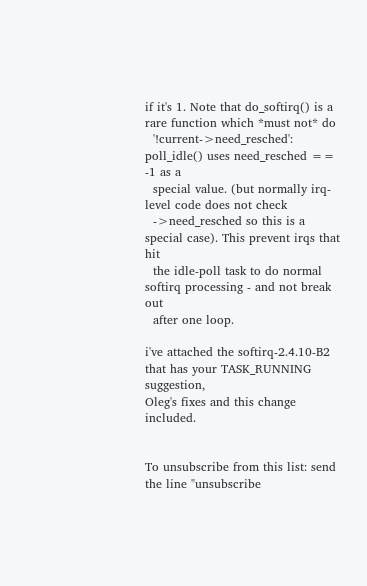if it's 1. Note that do_softirq() is a rare function which *must not* do
  '!current->need_resched': poll_idle() uses need_resched == -1 as a
  special value. (but normally irq-level code does not check
  ->need_resched so this is a special case). This prevent irqs that hit
  the idle-poll task to do normal softirq processing - and not break out
  after one loop.

i've attached the softirq-2.4.10-B2 that has your TASK_RUNNING suggestion,
Oleg's fixes and this change included.


To unsubscribe from this list: send the line "unsubscribe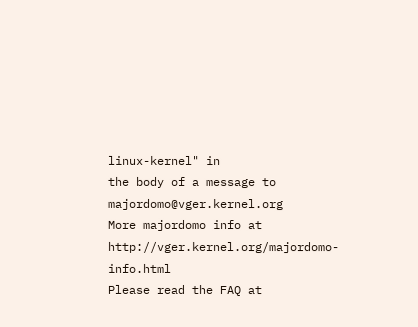linux-kernel" in
the body of a message to majordomo@vger.kernel.org
More majordomo info at http://vger.kernel.org/majordomo-info.html
Please read the FAQ at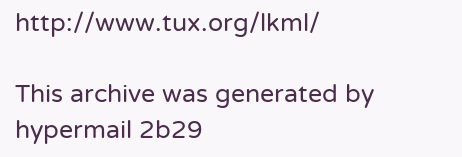http://www.tux.org/lkml/

This archive was generated by hypermail 2b29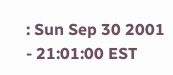: Sun Sep 30 2001 - 21:01:00 EST